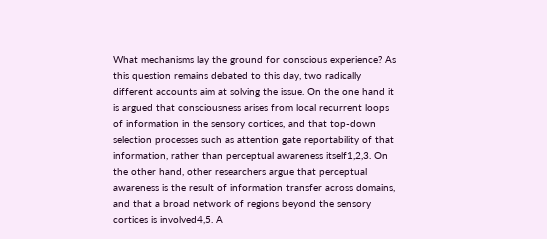What mechanisms lay the ground for conscious experience? As this question remains debated to this day, two radically different accounts aim at solving the issue. On the one hand it is argued that consciousness arises from local recurrent loops of information in the sensory cortices, and that top-down selection processes such as attention gate reportability of that information, rather than perceptual awareness itself1,2,3. On the other hand, other researchers argue that perceptual awareness is the result of information transfer across domains, and that a broad network of regions beyond the sensory cortices is involved4,5. A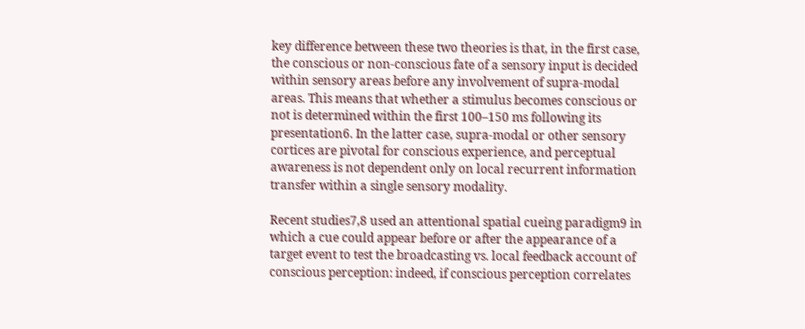key difference between these two theories is that, in the first case, the conscious or non-conscious fate of a sensory input is decided within sensory areas before any involvement of supra-modal areas. This means that whether a stimulus becomes conscious or not is determined within the first 100–150 ms following its presentation6. In the latter case, supra-modal or other sensory cortices are pivotal for conscious experience, and perceptual awareness is not dependent only on local recurrent information transfer within a single sensory modality.

Recent studies7,8 used an attentional spatial cueing paradigm9 in which a cue could appear before or after the appearance of a target event to test the broadcasting vs. local feedback account of conscious perception: indeed, if conscious perception correlates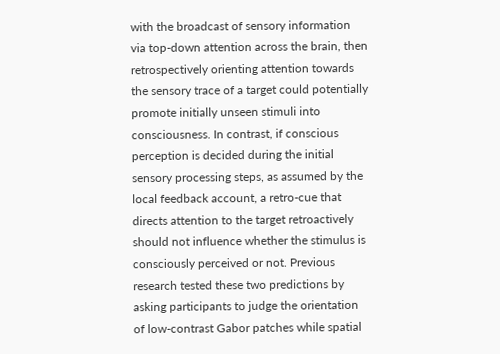with the broadcast of sensory information via top-down attention across the brain, then retrospectively orienting attention towards the sensory trace of a target could potentially promote initially unseen stimuli into consciousness. In contrast, if conscious perception is decided during the initial sensory processing steps, as assumed by the local feedback account, a retro-cue that directs attention to the target retroactively should not influence whether the stimulus is consciously perceived or not. Previous research tested these two predictions by asking participants to judge the orientation of low-contrast Gabor patches while spatial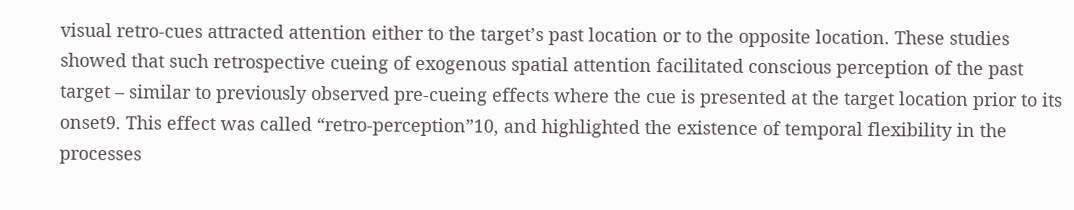visual retro-cues attracted attention either to the target’s past location or to the opposite location. These studies showed that such retrospective cueing of exogenous spatial attention facilitated conscious perception of the past target – similar to previously observed pre-cueing effects where the cue is presented at the target location prior to its onset9. This effect was called “retro-perception”10, and highlighted the existence of temporal flexibility in the processes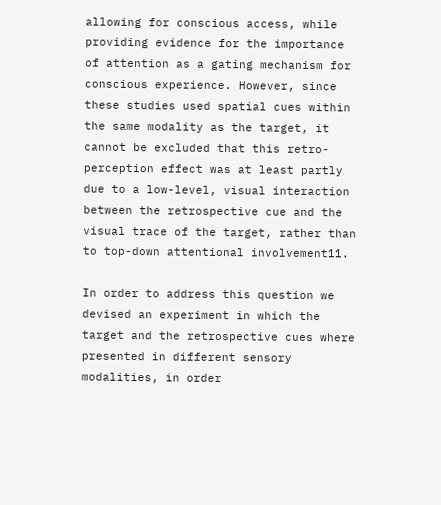allowing for conscious access, while providing evidence for the importance of attention as a gating mechanism for conscious experience. However, since these studies used spatial cues within the same modality as the target, it cannot be excluded that this retro-perception effect was at least partly due to a low-level, visual interaction between the retrospective cue and the visual trace of the target, rather than to top-down attentional involvement11.

In order to address this question we devised an experiment in which the target and the retrospective cues where presented in different sensory modalities, in order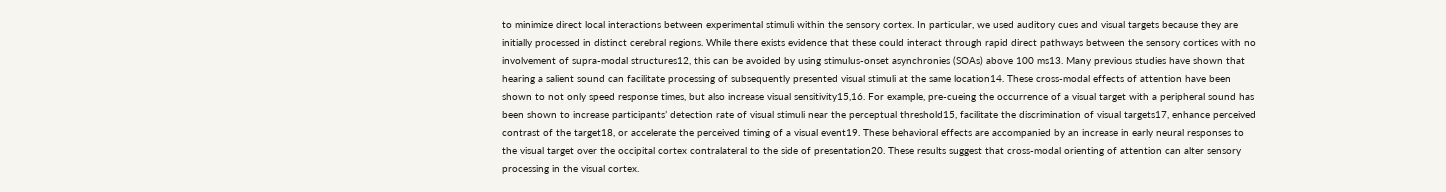to minimize direct local interactions between experimental stimuli within the sensory cortex. In particular, we used auditory cues and visual targets because they are initially processed in distinct cerebral regions. While there exists evidence that these could interact through rapid direct pathways between the sensory cortices with no involvement of supra-modal structures12, this can be avoided by using stimulus-onset asynchronies (SOAs) above 100 ms13. Many previous studies have shown that hearing a salient sound can facilitate processing of subsequently presented visual stimuli at the same location14. These cross-modal effects of attention have been shown to not only speed response times, but also increase visual sensitivity15,16. For example, pre-cueing the occurrence of a visual target with a peripheral sound has been shown to increase participants’ detection rate of visual stimuli near the perceptual threshold15, facilitate the discrimination of visual targets17, enhance perceived contrast of the target18, or accelerate the perceived timing of a visual event19. These behavioral effects are accompanied by an increase in early neural responses to the visual target over the occipital cortex contralateral to the side of presentation20. These results suggest that cross-modal orienting of attention can alter sensory processing in the visual cortex.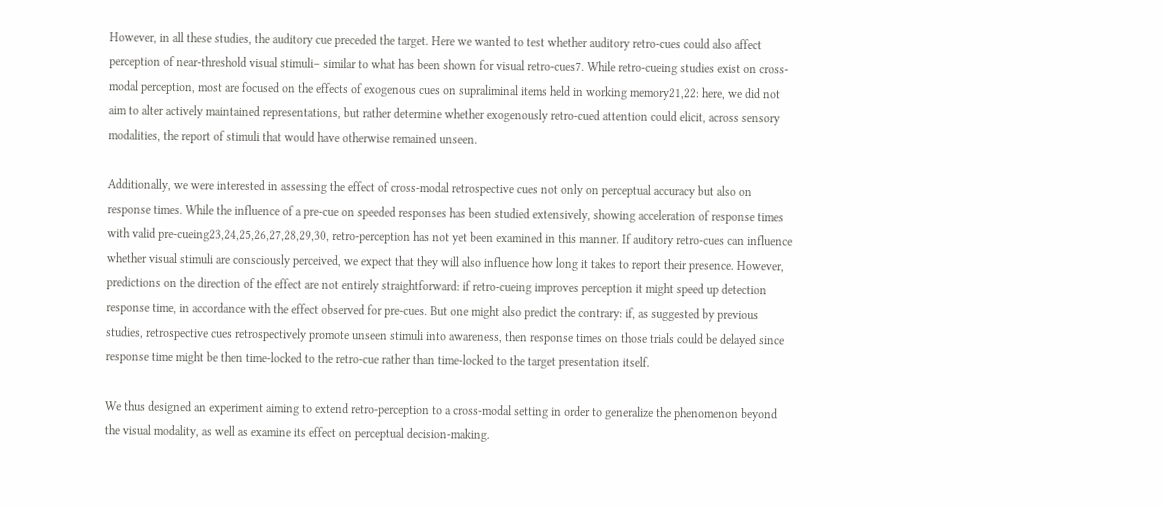However, in all these studies, the auditory cue preceded the target. Here we wanted to test whether auditory retro-cues could also affect perception of near-threshold visual stimuli– similar to what has been shown for visual retro-cues7. While retro-cueing studies exist on cross-modal perception, most are focused on the effects of exogenous cues on supraliminal items held in working memory21,22: here, we did not aim to alter actively maintained representations, but rather determine whether exogenously retro-cued attention could elicit, across sensory modalities, the report of stimuli that would have otherwise remained unseen.

Additionally, we were interested in assessing the effect of cross-modal retrospective cues not only on perceptual accuracy but also on response times. While the influence of a pre-cue on speeded responses has been studied extensively, showing acceleration of response times with valid pre-cueing23,24,25,26,27,28,29,30, retro-perception has not yet been examined in this manner. If auditory retro-cues can influence whether visual stimuli are consciously perceived, we expect that they will also influence how long it takes to report their presence. However, predictions on the direction of the effect are not entirely straightforward: if retro-cueing improves perception it might speed up detection response time, in accordance with the effect observed for pre-cues. But one might also predict the contrary: if, as suggested by previous studies, retrospective cues retrospectively promote unseen stimuli into awareness, then response times on those trials could be delayed since response time might be then time-locked to the retro-cue rather than time-locked to the target presentation itself.

We thus designed an experiment aiming to extend retro-perception to a cross-modal setting in order to generalize the phenomenon beyond the visual modality, as well as examine its effect on perceptual decision-making.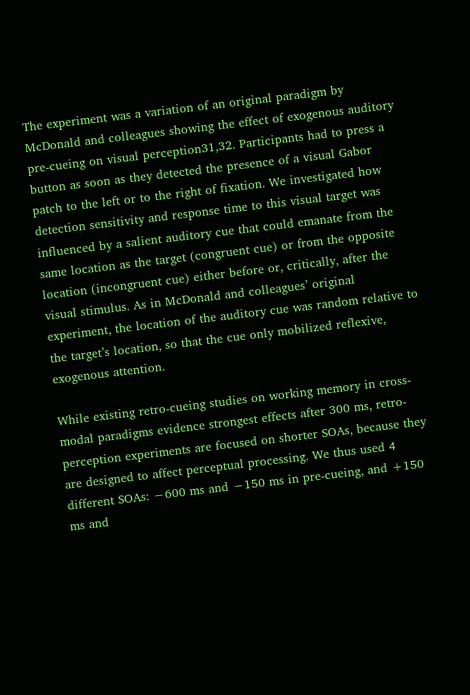The experiment was a variation of an original paradigm by McDonald and colleagues showing the effect of exogenous auditory pre-cueing on visual perception31,32. Participants had to press a button as soon as they detected the presence of a visual Gabor patch to the left or to the right of fixation. We investigated how detection sensitivity and response time to this visual target was influenced by a salient auditory cue that could emanate from the same location as the target (congruent cue) or from the opposite location (incongruent cue) either before or, critically, after the visual stimulus. As in McDonald and colleagues’ original experiment, the location of the auditory cue was random relative to the target’s location, so that the cue only mobilized reflexive, exogenous attention.

While existing retro-cueing studies on working memory in cross-modal paradigms evidence strongest effects after 300 ms, retro-perception experiments are focused on shorter SOAs, because they are designed to affect perceptual processing. We thus used 4 different SOAs: −600 ms and −150 ms in pre-cueing, and +150 ms and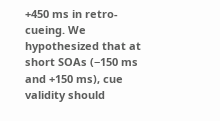+450 ms in retro-cueing. We hypothesized that at short SOAs (−150 ms and +150 ms), cue validity should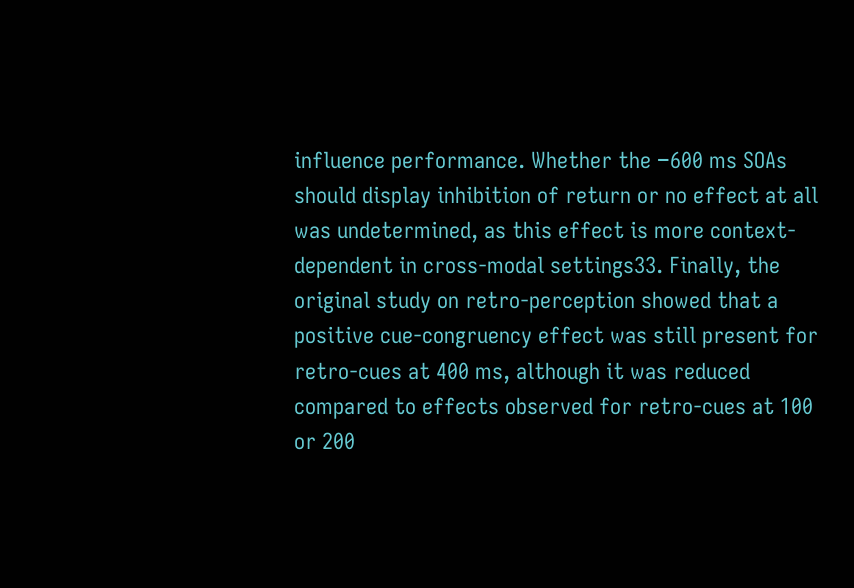influence performance. Whether the −600 ms SOAs should display inhibition of return or no effect at all was undetermined, as this effect is more context-dependent in cross-modal settings33. Finally, the original study on retro-perception showed that a positive cue-congruency effect was still present for retro-cues at 400 ms, although it was reduced compared to effects observed for retro-cues at 100 or 200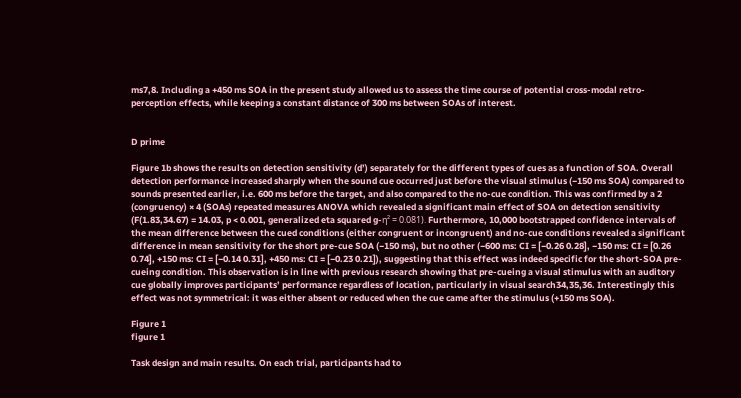ms7,8. Including a +450 ms SOA in the present study allowed us to assess the time course of potential cross-modal retro-perception effects, while keeping a constant distance of 300 ms between SOAs of interest.


D prime

Figure 1b shows the results on detection sensitivity (d’) separately for the different types of cues as a function of SOA. Overall detection performance increased sharply when the sound cue occurred just before the visual stimulus (−150 ms SOA) compared to sounds presented earlier, i.e. 600 ms before the target, and also compared to the no-cue condition. This was confirmed by a 2 (congruency) × 4 (SOAs) repeated measures ANOVA which revealed a significant main effect of SOA on detection sensitivity (F(1.83,34.67) = 14.03, p < 0.001, generalized eta squared g-η² = 0.081). Furthermore, 10,000 bootstrapped confidence intervals of the mean difference between the cued conditions (either congruent or incongruent) and no-cue conditions revealed a significant difference in mean sensitivity for the short pre-cue SOA (−150 ms), but no other (−600 ms: CI = [−0.26 0.28], −150 ms: CI = [0.26 0.74], +150 ms: CI = [−0.14 0.31], +450 ms: CI = [−0.23 0.21]), suggesting that this effect was indeed specific for the short-SOA pre-cueing condition. This observation is in line with previous research showing that pre-cueing a visual stimulus with an auditory cue globally improves participants’ performance regardless of location, particularly in visual search34,35,36. Interestingly this effect was not symmetrical: it was either absent or reduced when the cue came after the stimulus (+150 ms SOA).

Figure 1
figure 1

Task design and main results. On each trial, participants had to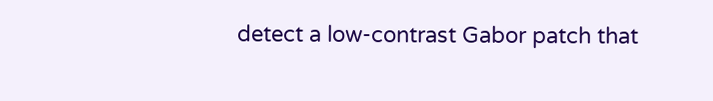detect a low-contrast Gabor patch that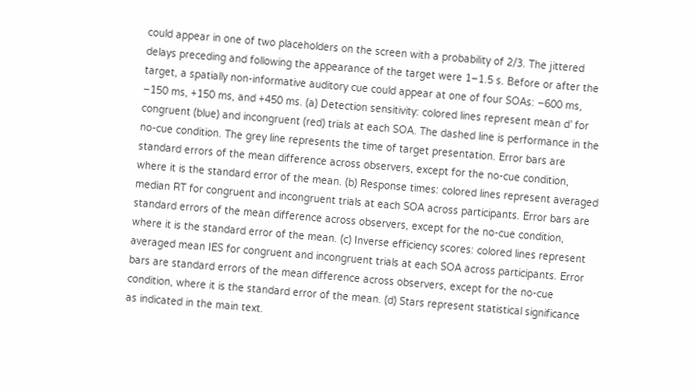could appear in one of two placeholders on the screen with a probability of 2/3. The jittered delays preceding and following the appearance of the target were 1–1.5 s. Before or after the target, a spatially non-informative auditory cue could appear at one of four SOAs: −600 ms, −150 ms, +150 ms, and +450 ms. (a) Detection sensitivity: colored lines represent mean d’ for congruent (blue) and incongruent (red) trials at each SOA. The dashed line is performance in the no-cue condition. The grey line represents the time of target presentation. Error bars are standard errors of the mean difference across observers, except for the no-cue condition, where it is the standard error of the mean. (b) Response times: colored lines represent averaged median RT for congruent and incongruent trials at each SOA across participants. Error bars are standard errors of the mean difference across observers, except for the no-cue condition, where it is the standard error of the mean. (c) Inverse efficiency scores: colored lines represent averaged mean IES for congruent and incongruent trials at each SOA across participants. Error bars are standard errors of the mean difference across observers, except for the no-cue condition, where it is the standard error of the mean. (d) Stars represent statistical significance as indicated in the main text.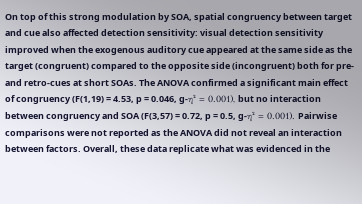On top of this strong modulation by SOA, spatial congruency between target and cue also affected detection sensitivity: visual detection sensitivity improved when the exogenous auditory cue appeared at the same side as the target (congruent) compared to the opposite side (incongruent) both for pre- and retro-cues at short SOAs. The ANOVA confirmed a significant main effect of congruency (F(1,19) = 4.53, p = 0.046, g-η² = 0.001), but no interaction between congruency and SOA (F(3,57) = 0.72, p = 0.5, g-η² = 0.001). Pairwise comparisons were not reported as the ANOVA did not reveal an interaction between factors. Overall, these data replicate what was evidenced in the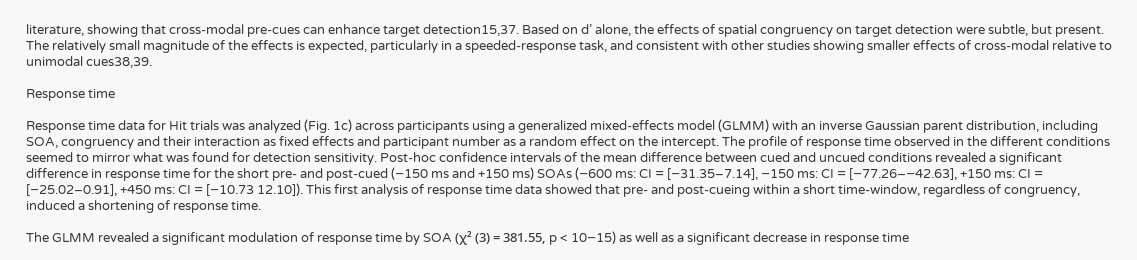literature, showing that cross-modal pre-cues can enhance target detection15,37. Based on d’ alone, the effects of spatial congruency on target detection were subtle, but present. The relatively small magnitude of the effects is expected, particularly in a speeded-response task, and consistent with other studies showing smaller effects of cross-modal relative to unimodal cues38,39.

Response time

Response time data for Hit trials was analyzed (Fig. 1c) across participants using a generalized mixed-effects model (GLMM) with an inverse Gaussian parent distribution, including SOA, congruency and their interaction as fixed effects and participant number as a random effect on the intercept. The profile of response time observed in the different conditions seemed to mirror what was found for detection sensitivity. Post-hoc confidence intervals of the mean difference between cued and uncued conditions revealed a significant difference in response time for the short pre- and post-cued (−150 ms and +150 ms) SOAs (−600 ms: CI = [−31.35–7.14], −150 ms: CI = [−77.26–−42.63], +150 ms: CI = [−25.02–0.91], +450 ms: CI = [−10.73 12.10]). This first analysis of response time data showed that pre- and post-cueing within a short time-window, regardless of congruency, induced a shortening of response time.

The GLMM revealed a significant modulation of response time by SOA (χ² (3) = 381.55, p < 10−15) as well as a significant decrease in response time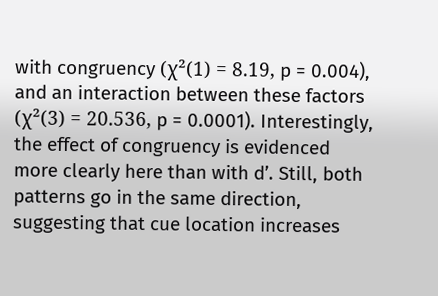with congruency (χ²(1) = 8.19, p = 0.004), and an interaction between these factors (χ²(3) = 20.536, p = 0.0001). Interestingly, the effect of congruency is evidenced more clearly here than with d’. Still, both patterns go in the same direction, suggesting that cue location increases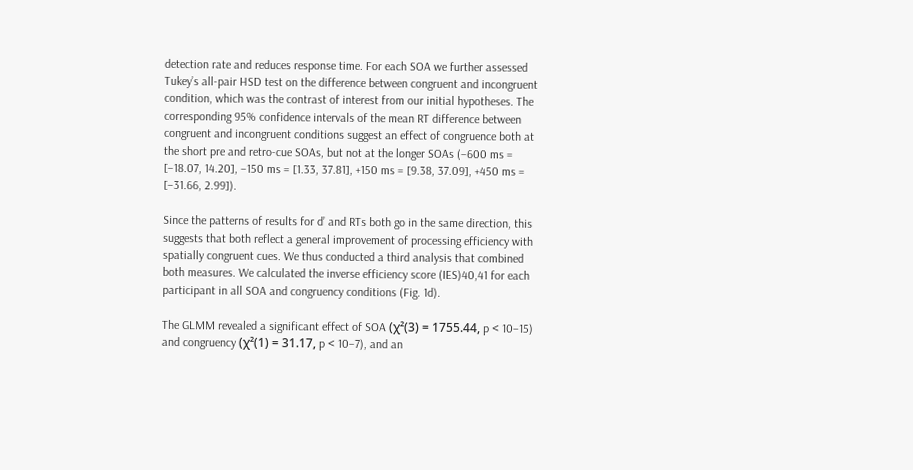detection rate and reduces response time. For each SOA we further assessed Tukey’s all-pair HSD test on the difference between congruent and incongruent condition, which was the contrast of interest from our initial hypotheses. The corresponding 95% confidence intervals of the mean RT difference between congruent and incongruent conditions suggest an effect of congruence both at the short pre and retro-cue SOAs, but not at the longer SOAs (−600 ms = [−18.07, 14.20], −150 ms = [1.33, 37.81], +150 ms = [9.38, 37.09], +450 ms = [−31.66, 2.99]).

Since the patterns of results for d’ and RTs both go in the same direction, this suggests that both reflect a general improvement of processing efficiency with spatially congruent cues. We thus conducted a third analysis that combined both measures. We calculated the inverse efficiency score (IES)40,41 for each participant in all SOA and congruency conditions (Fig. 1d).

The GLMM revealed a significant effect of SOA (χ²(3) = 1755.44, p < 10−15) and congruency (χ²(1) = 31.17, p < 10−7), and an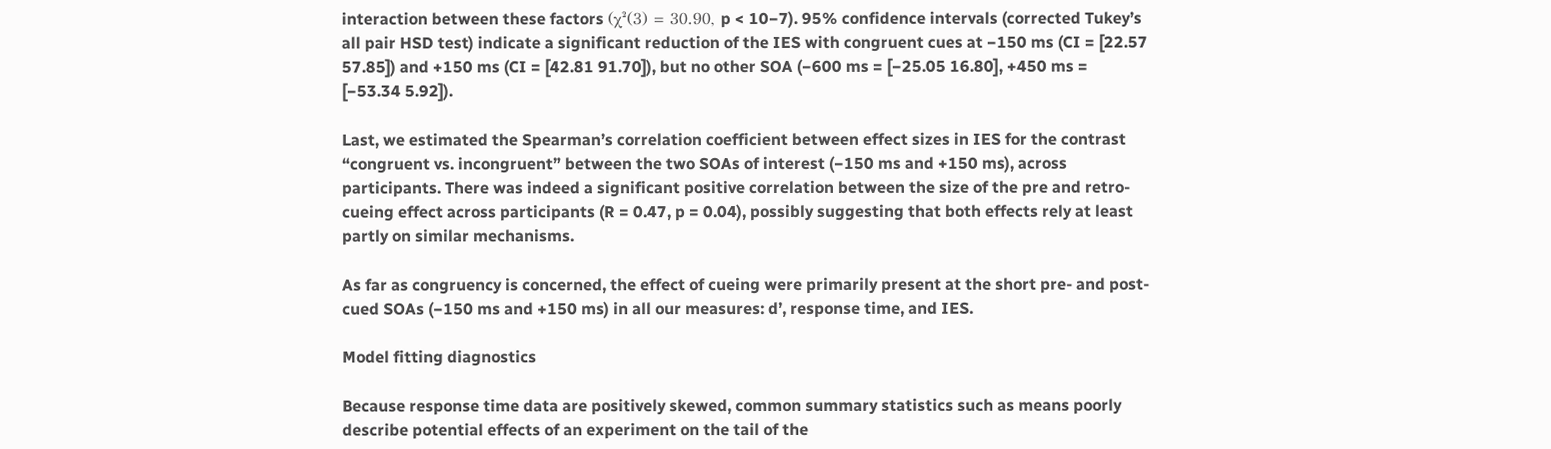interaction between these factors (χ²(3) = 30.90, p < 10−7). 95% confidence intervals (corrected Tukey’s all pair HSD test) indicate a significant reduction of the IES with congruent cues at −150 ms (CI = [22.57 57.85]) and +150 ms (CI = [42.81 91.70]), but no other SOA (−600 ms = [−25.05 16.80], +450 ms = [−53.34 5.92]).

Last, we estimated the Spearman’s correlation coefficient between effect sizes in IES for the contrast “congruent vs. incongruent” between the two SOAs of interest (−150 ms and +150 ms), across participants. There was indeed a significant positive correlation between the size of the pre and retro-cueing effect across participants (R = 0.47, p = 0.04), possibly suggesting that both effects rely at least partly on similar mechanisms.

As far as congruency is concerned, the effect of cueing were primarily present at the short pre- and post-cued SOAs (−150 ms and +150 ms) in all our measures: d’, response time, and IES.

Model fitting diagnostics

Because response time data are positively skewed, common summary statistics such as means poorly describe potential effects of an experiment on the tail of the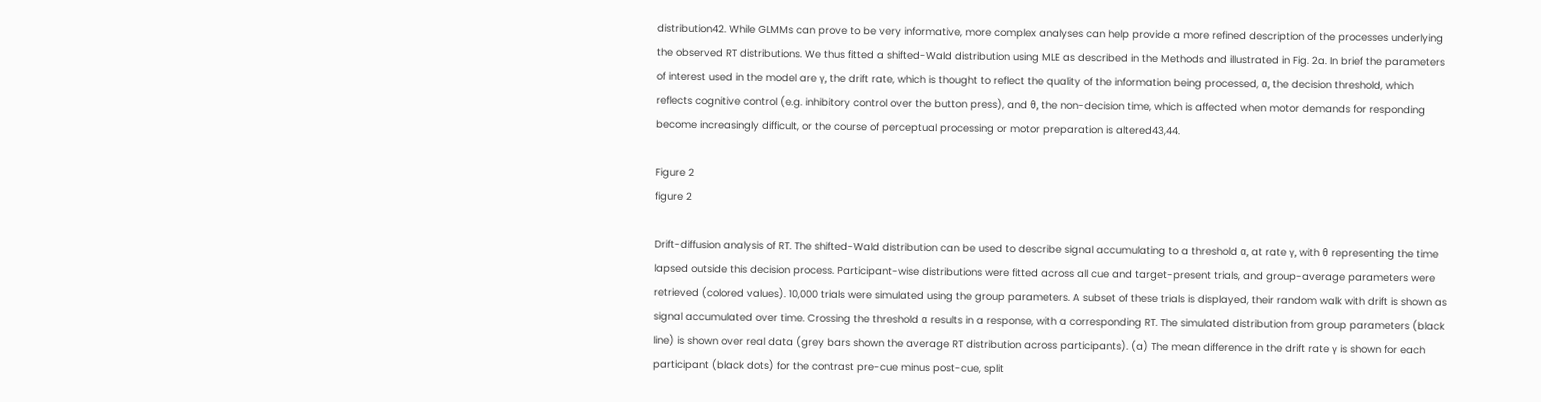distribution42. While GLMMs can prove to be very informative, more complex analyses can help provide a more refined description of the processes underlying the observed RT distributions. We thus fitted a shifted-Wald distribution using MLE as described in the Methods and illustrated in Fig. 2a. In brief the parameters of interest used in the model are γ, the drift rate, which is thought to reflect the quality of the information being processed, α, the decision threshold, which reflects cognitive control (e.g. inhibitory control over the button press), and θ, the non-decision time, which is affected when motor demands for responding become increasingly difficult, or the course of perceptual processing or motor preparation is altered43,44.

Figure 2
figure 2

Drift-diffusion analysis of RT. The shifted-Wald distribution can be used to describe signal accumulating to a threshold α, at rate γ, with θ representing the time lapsed outside this decision process. Participant-wise distributions were fitted across all cue and target-present trials, and group-average parameters were retrieved (colored values). 10,000 trials were simulated using the group parameters. A subset of these trials is displayed, their random walk with drift is shown as signal accumulated over time. Crossing the threshold α results in a response, with a corresponding RT. The simulated distribution from group parameters (black line) is shown over real data (grey bars shown the average RT distribution across participants). (a) The mean difference in the drift rate γ is shown for each participant (black dots) for the contrast pre-cue minus post-cue, split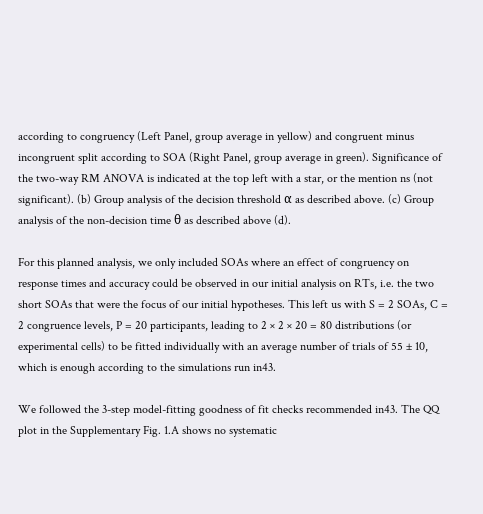according to congruency (Left Panel, group average in yellow) and congruent minus incongruent split according to SOA (Right Panel, group average in green). Significance of the two-way RM ANOVA is indicated at the top left with a star, or the mention ns (not significant). (b) Group analysis of the decision threshold α as described above. (c) Group analysis of the non-decision time θ as described above (d).

For this planned analysis, we only included SOAs where an effect of congruency on response times and accuracy could be observed in our initial analysis on RTs, i.e. the two short SOAs that were the focus of our initial hypotheses. This left us with S = 2 SOAs, C = 2 congruence levels, P = 20 participants, leading to 2 × 2 × 20 = 80 distributions (or experimental cells) to be fitted individually with an average number of trials of 55 ± 10, which is enough according to the simulations run in43.

We followed the 3-step model-fitting goodness of fit checks recommended in43. The QQ plot in the Supplementary Fig. 1.A shows no systematic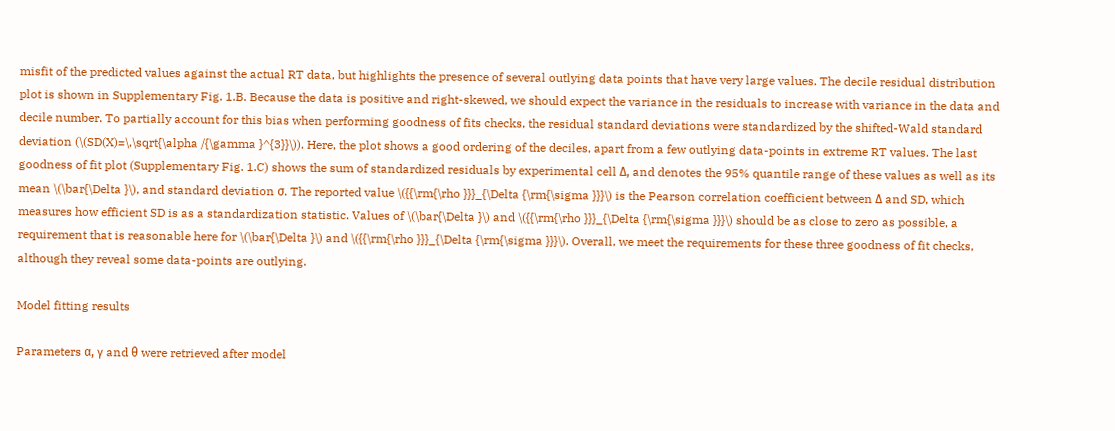misfit of the predicted values against the actual RT data, but highlights the presence of several outlying data points that have very large values. The decile residual distribution plot is shown in Supplementary Fig. 1.B. Because the data is positive and right-skewed, we should expect the variance in the residuals to increase with variance in the data and decile number. To partially account for this bias when performing goodness of fits checks, the residual standard deviations were standardized by the shifted-Wald standard deviation (\(SD(X)=\,\sqrt{\alpha /{\gamma }^{3}}\)). Here, the plot shows a good ordering of the deciles, apart from a few outlying data-points in extreme RT values. The last goodness of fit plot (Supplementary Fig. 1.C) shows the sum of standardized residuals by experimental cell Δ, and denotes the 95% quantile range of these values as well as its mean \(\bar{\Delta }\), and standard deviation σ. The reported value \({{\rm{\rho }}}_{\Delta {\rm{\sigma }}}\) is the Pearson correlation coefficient between Δ and SD, which measures how efficient SD is as a standardization statistic. Values of \(\bar{\Delta }\) and \({{\rm{\rho }}}_{\Delta {\rm{\sigma }}}\) should be as close to zero as possible, a requirement that is reasonable here for \(\bar{\Delta }\) and \({{\rm{\rho }}}_{\Delta {\rm{\sigma }}}\). Overall, we meet the requirements for these three goodness of fit checks, although they reveal some data-points are outlying.

Model fitting results

Parameters α, γ and θ were retrieved after model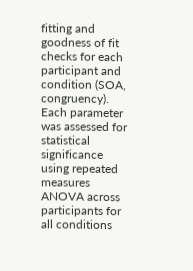fitting and goodness of fit checks for each participant and condition (SOA, congruency). Each parameter was assessed for statistical significance using repeated measures ANOVA across participants for all conditions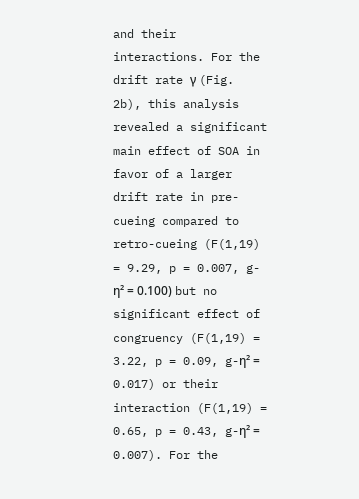and their interactions. For the drift rate γ (Fig. 2b), this analysis revealed a significant main effect of SOA in favor of a larger drift rate in pre-cueing compared to retro-cueing (F(1,19) = 9.29, p = 0.007, g-η² = 0.100) but no significant effect of congruency (F(1,19) = 3.22, p = 0.09, g-η² = 0.017) or their interaction (F(1,19) = 0.65, p = 0.43, g-η² = 0.007). For the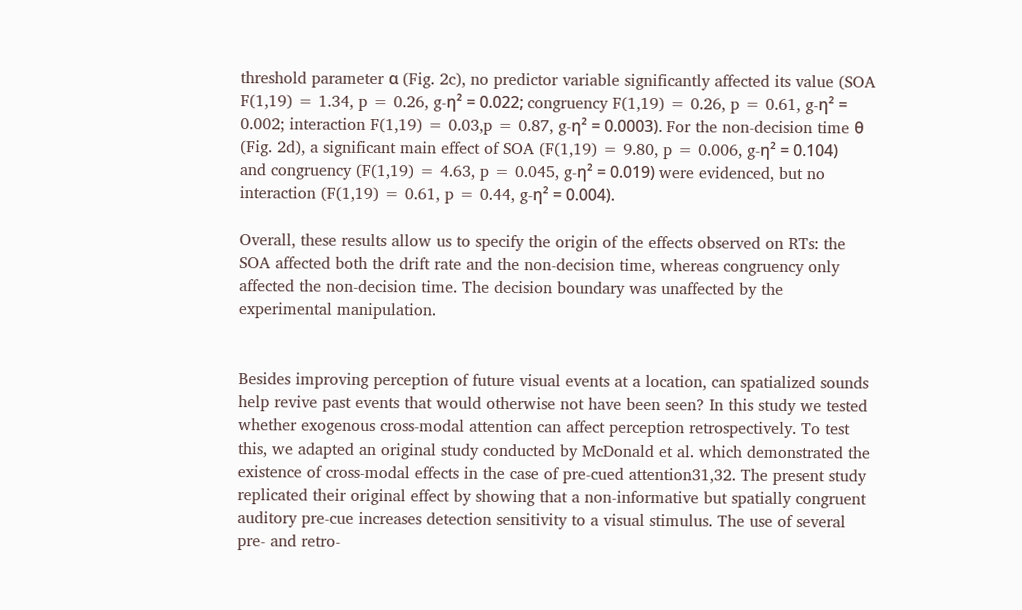threshold parameter α (Fig. 2c), no predictor variable significantly affected its value (SOA F(1,19) = 1.34, p = 0.26, g-η² = 0.022; congruency F(1,19) = 0.26, p = 0.61, g-η² = 0.002; interaction F(1,19) = 0.03,p = 0.87, g-η² = 0.0003). For the non-decision time θ (Fig. 2d), a significant main effect of SOA (F(1,19) = 9.80, p = 0.006, g-η² = 0.104) and congruency (F(1,19) = 4.63, p = 0.045, g-η² = 0.019) were evidenced, but no interaction (F(1,19) = 0.61, p = 0.44, g-η² = 0.004).

Overall, these results allow us to specify the origin of the effects observed on RTs: the SOA affected both the drift rate and the non-decision time, whereas congruency only affected the non-decision time. The decision boundary was unaffected by the experimental manipulation.


Besides improving perception of future visual events at a location, can spatialized sounds help revive past events that would otherwise not have been seen? In this study we tested whether exogenous cross-modal attention can affect perception retrospectively. To test this, we adapted an original study conducted by McDonald et al. which demonstrated the existence of cross-modal effects in the case of pre-cued attention31,32. The present study replicated their original effect by showing that a non-informative but spatially congruent auditory pre-cue increases detection sensitivity to a visual stimulus. The use of several pre- and retro-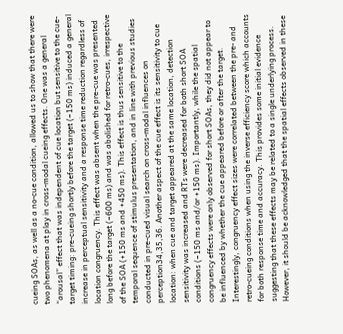cueing SOAs, as well as a no-cue condition, allowed us to show that there were two phenomena at play in cross-modal cueing effects. One was a general “arousal” effect that was independent of cue location but sensitive to the cue-target timing: pre-cueing shortly before the target (−150 ms) induced a general increase in perceptual sensitivity and a response time reduction regardless of location congruency. This effect was absent when the pre-cue was presented long before the target (−600 ms) and was abolished for retro-cues, irrespective of the SOA (+150 ms and +450 ms). This effect is thus sensitive to the temporal sequence of stimulus presentation, and in line with previous studies conducted in pre-cued visual search on cross-modal influences on perception34,35,36. Another aspect of the cue effect is its sensitivity to cue location: when cue and target appeared at the same location, detection sensitivity was increased and RTs were decreased for both short SOA conditions (−150 ms and/or +150 ms). Importantly, while the spatial congruency effects were only observed for short SOAs, they did not appear to be influenced by whether the cue appeared before or after the target. Interestingly, congruency effect sizes were correlated between the pre- and retro-cueing conditions when using the inverse efficiency score which accounts for both response time and accuracy. This provides some initial evidence suggesting that these effects may be related to a single underlying process. However, it should be acknowledged that the spatial effects observed in these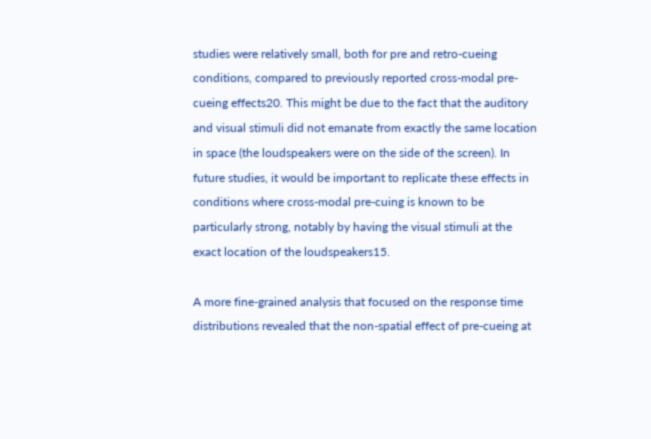studies were relatively small, both for pre and retro-cueing conditions, compared to previously reported cross-modal pre-cueing effects20. This might be due to the fact that the auditory and visual stimuli did not emanate from exactly the same location in space (the loudspeakers were on the side of the screen). In future studies, it would be important to replicate these effects in conditions where cross-modal pre-cuing is known to be particularly strong, notably by having the visual stimuli at the exact location of the loudspeakers15.

A more fine-grained analysis that focused on the response time distributions revealed that the non-spatial effect of pre-cueing at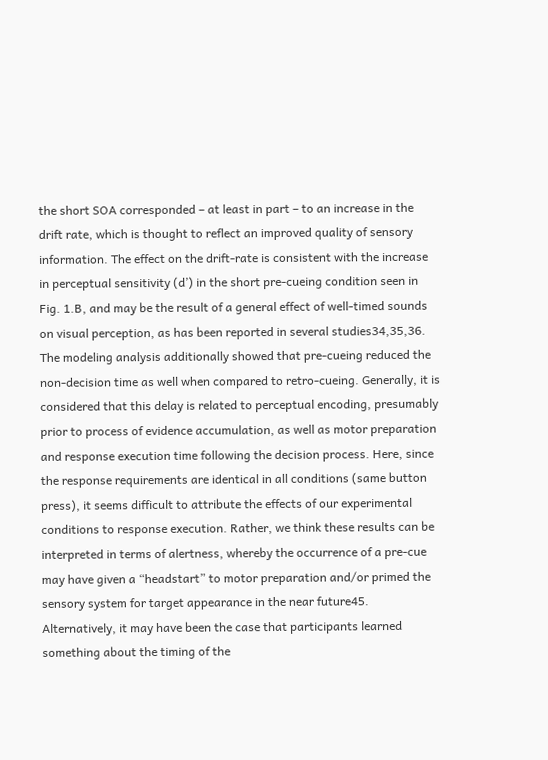the short SOA corresponded – at least in part – to an increase in the drift rate, which is thought to reflect an improved quality of sensory information. The effect on the drift-rate is consistent with the increase in perceptual sensitivity (d’) in the short pre-cueing condition seen in Fig. 1.B, and may be the result of a general effect of well-timed sounds on visual perception, as has been reported in several studies34,35,36. The modeling analysis additionally showed that pre-cueing reduced the non-decision time as well when compared to retro-cueing. Generally, it is considered that this delay is related to perceptual encoding, presumably prior to process of evidence accumulation, as well as motor preparation and response execution time following the decision process. Here, since the response requirements are identical in all conditions (same button press), it seems difficult to attribute the effects of our experimental conditions to response execution. Rather, we think these results can be interpreted in terms of alertness, whereby the occurrence of a pre-cue may have given a “headstart” to motor preparation and/or primed the sensory system for target appearance in the near future45. Alternatively, it may have been the case that participants learned something about the timing of the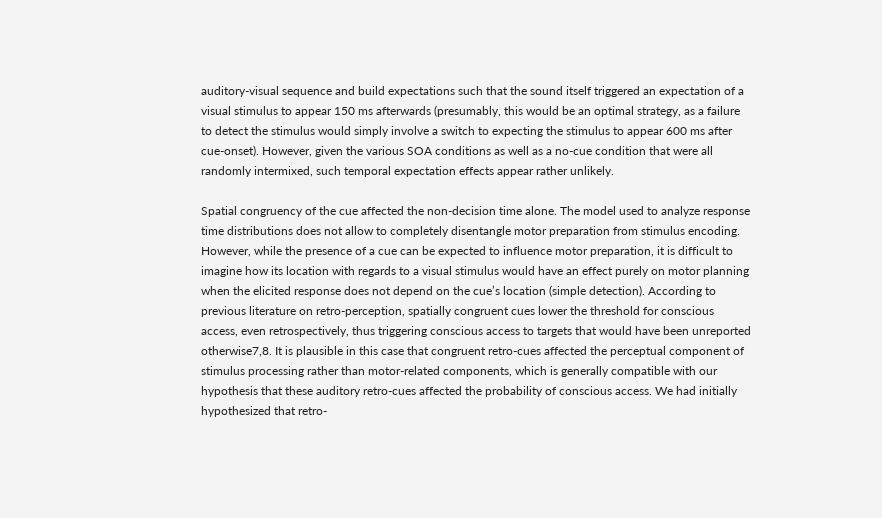auditory-visual sequence and build expectations such that the sound itself triggered an expectation of a visual stimulus to appear 150 ms afterwards (presumably, this would be an optimal strategy, as a failure to detect the stimulus would simply involve a switch to expecting the stimulus to appear 600 ms after cue-onset). However, given the various SOA conditions as well as a no-cue condition that were all randomly intermixed, such temporal expectation effects appear rather unlikely.

Spatial congruency of the cue affected the non-decision time alone. The model used to analyze response time distributions does not allow to completely disentangle motor preparation from stimulus encoding. However, while the presence of a cue can be expected to influence motor preparation, it is difficult to imagine how its location with regards to a visual stimulus would have an effect purely on motor planning when the elicited response does not depend on the cue’s location (simple detection). According to previous literature on retro-perception, spatially congruent cues lower the threshold for conscious access, even retrospectively, thus triggering conscious access to targets that would have been unreported otherwise7,8. It is plausible in this case that congruent retro-cues affected the perceptual component of stimulus processing rather than motor-related components, which is generally compatible with our hypothesis that these auditory retro-cues affected the probability of conscious access. We had initially hypothesized that retro-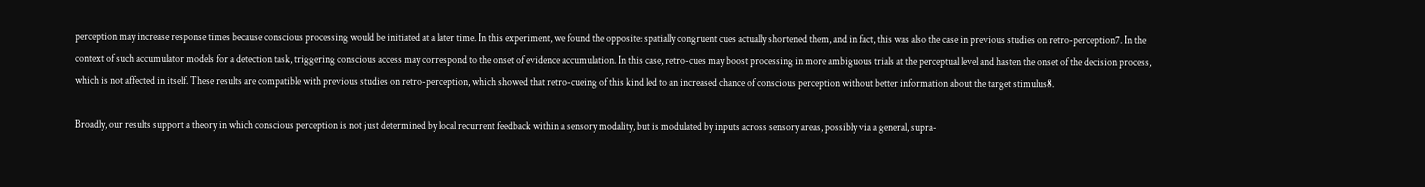perception may increase response times because conscious processing would be initiated at a later time. In this experiment, we found the opposite: spatially congruent cues actually shortened them, and in fact, this was also the case in previous studies on retro-perception7. In the context of such accumulator models for a detection task, triggering conscious access may correspond to the onset of evidence accumulation. In this case, retro-cues may boost processing in more ambiguous trials at the perceptual level and hasten the onset of the decision process, which is not affected in itself. These results are compatible with previous studies on retro-perception, which showed that retro-cueing of this kind led to an increased chance of conscious perception without better information about the target stimulus8.

Broadly, our results support a theory in which conscious perception is not just determined by local recurrent feedback within a sensory modality, but is modulated by inputs across sensory areas, possibly via a general, supra-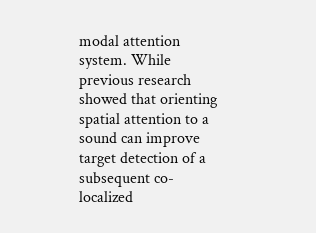modal attention system. While previous research showed that orienting spatial attention to a sound can improve target detection of a subsequent co-localized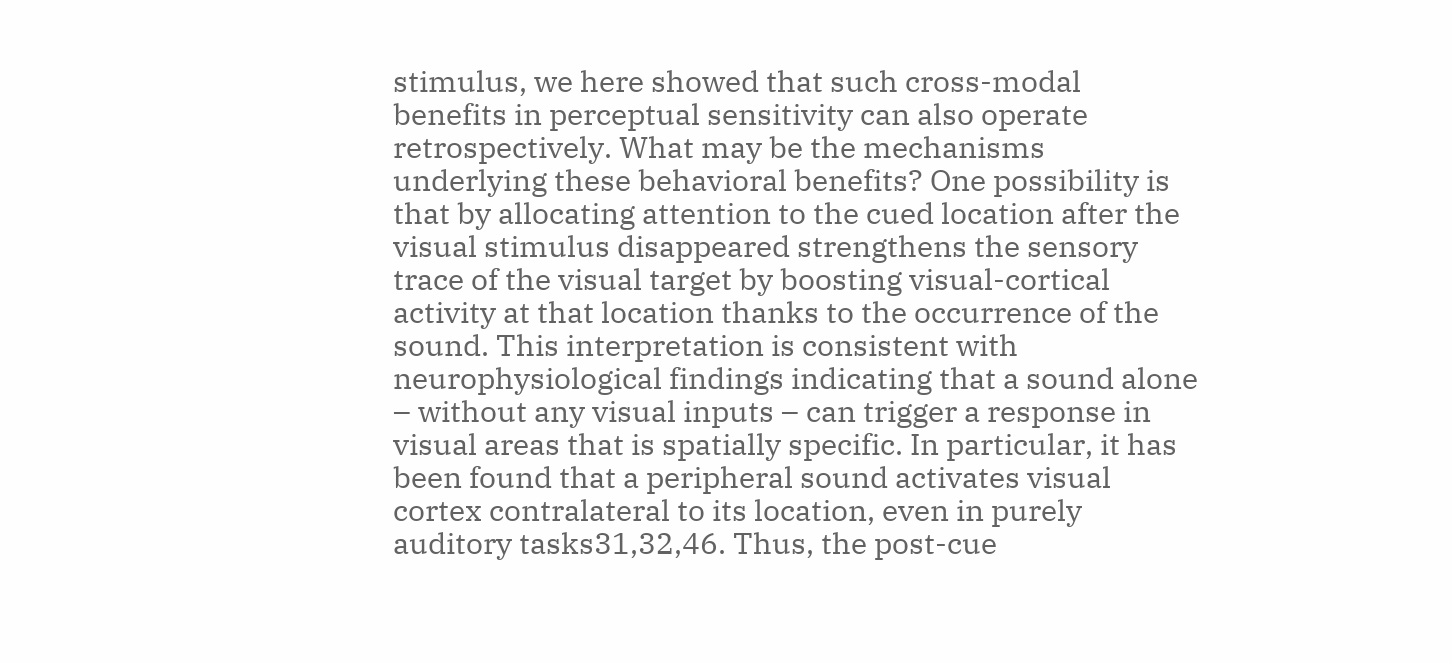stimulus, we here showed that such cross-modal benefits in perceptual sensitivity can also operate retrospectively. What may be the mechanisms underlying these behavioral benefits? One possibility is that by allocating attention to the cued location after the visual stimulus disappeared strengthens the sensory trace of the visual target by boosting visual-cortical activity at that location thanks to the occurrence of the sound. This interpretation is consistent with neurophysiological findings indicating that a sound alone – without any visual inputs – can trigger a response in visual areas that is spatially specific. In particular, it has been found that a peripheral sound activates visual cortex contralateral to its location, even in purely auditory tasks31,32,46. Thus, the post-cue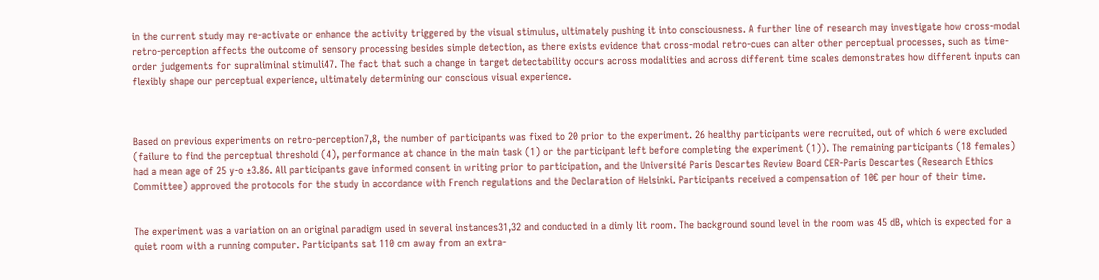in the current study may re-activate or enhance the activity triggered by the visual stimulus, ultimately pushing it into consciousness. A further line of research may investigate how cross-modal retro-perception affects the outcome of sensory processing besides simple detection, as there exists evidence that cross-modal retro-cues can alter other perceptual processes, such as time-order judgements for supraliminal stimuli47. The fact that such a change in target detectability occurs across modalities and across different time scales demonstrates how different inputs can flexibly shape our perceptual experience, ultimately determining our conscious visual experience.



Based on previous experiments on retro-perception7,8, the number of participants was fixed to 20 prior to the experiment. 26 healthy participants were recruited, out of which 6 were excluded (failure to find the perceptual threshold (4), performance at chance in the main task (1) or the participant left before completing the experiment (1)). The remaining participants (18 females) had a mean age of 25 y-o ±3.86. All participants gave informed consent in writing prior to participation, and the Université Paris Descartes Review Board CER-Paris Descartes (Research Ethics Committee) approved the protocols for the study in accordance with French regulations and the Declaration of Helsinki. Participants received a compensation of 10€ per hour of their time.


The experiment was a variation on an original paradigm used in several instances31,32 and conducted in a dimly lit room. The background sound level in the room was 45 dB, which is expected for a quiet room with a running computer. Participants sat 110 cm away from an extra-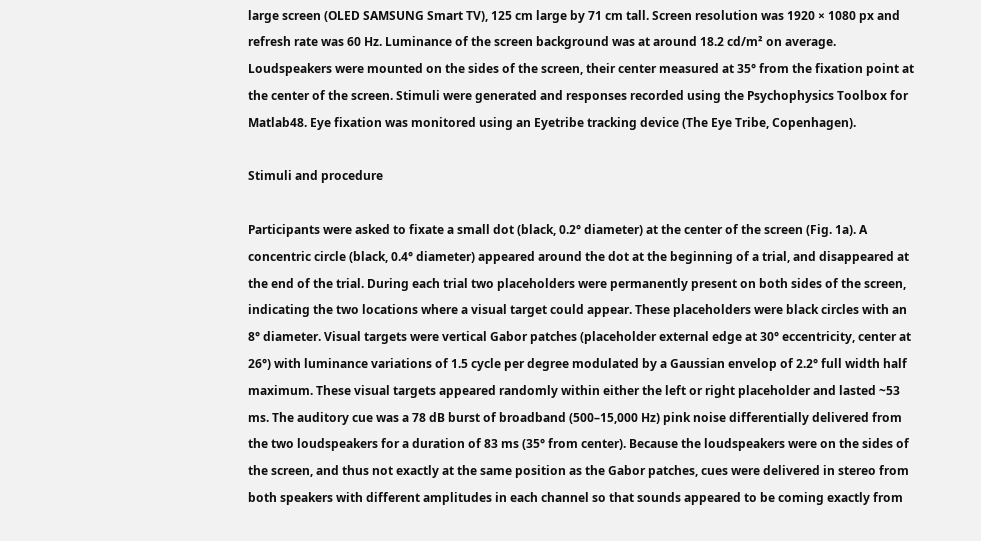large screen (OLED SAMSUNG Smart TV), 125 cm large by 71 cm tall. Screen resolution was 1920 × 1080 px and refresh rate was 60 Hz. Luminance of the screen background was at around 18.2 cd/m² on average. Loudspeakers were mounted on the sides of the screen, their center measured at 35° from the fixation point at the center of the screen. Stimuli were generated and responses recorded using the Psychophysics Toolbox for Matlab48. Eye fixation was monitored using an Eyetribe tracking device (The Eye Tribe, Copenhagen).

Stimuli and procedure

Participants were asked to fixate a small dot (black, 0.2° diameter) at the center of the screen (Fig. 1a). A concentric circle (black, 0.4° diameter) appeared around the dot at the beginning of a trial, and disappeared at the end of the trial. During each trial two placeholders were permanently present on both sides of the screen, indicating the two locations where a visual target could appear. These placeholders were black circles with an 8° diameter. Visual targets were vertical Gabor patches (placeholder external edge at 30° eccentricity, center at 26°) with luminance variations of 1.5 cycle per degree modulated by a Gaussian envelop of 2.2° full width half maximum. These visual targets appeared randomly within either the left or right placeholder and lasted ~53 ms. The auditory cue was a 78 dB burst of broadband (500–15,000 Hz) pink noise differentially delivered from the two loudspeakers for a duration of 83 ms (35° from center). Because the loudspeakers were on the sides of the screen, and thus not exactly at the same position as the Gabor patches, cues were delivered in stereo from both speakers with different amplitudes in each channel so that sounds appeared to be coming exactly from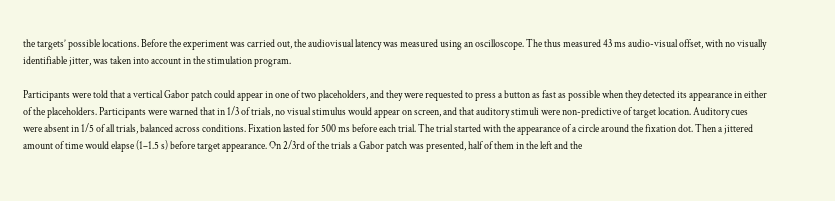the targets’ possible locations. Before the experiment was carried out, the audiovisual latency was measured using an oscilloscope. The thus measured 43 ms audio-visual offset, with no visually identifiable jitter, was taken into account in the stimulation program.

Participants were told that a vertical Gabor patch could appear in one of two placeholders, and they were requested to press a button as fast as possible when they detected its appearance in either of the placeholders. Participants were warned that in 1/3 of trials, no visual stimulus would appear on screen, and that auditory stimuli were non-predictive of target location. Auditory cues were absent in 1/5 of all trials, balanced across conditions. Fixation lasted for 500 ms before each trial. The trial started with the appearance of a circle around the fixation dot. Then a jittered amount of time would elapse (1–1.5 s) before target appearance. On 2/3rd of the trials a Gabor patch was presented, half of them in the left and the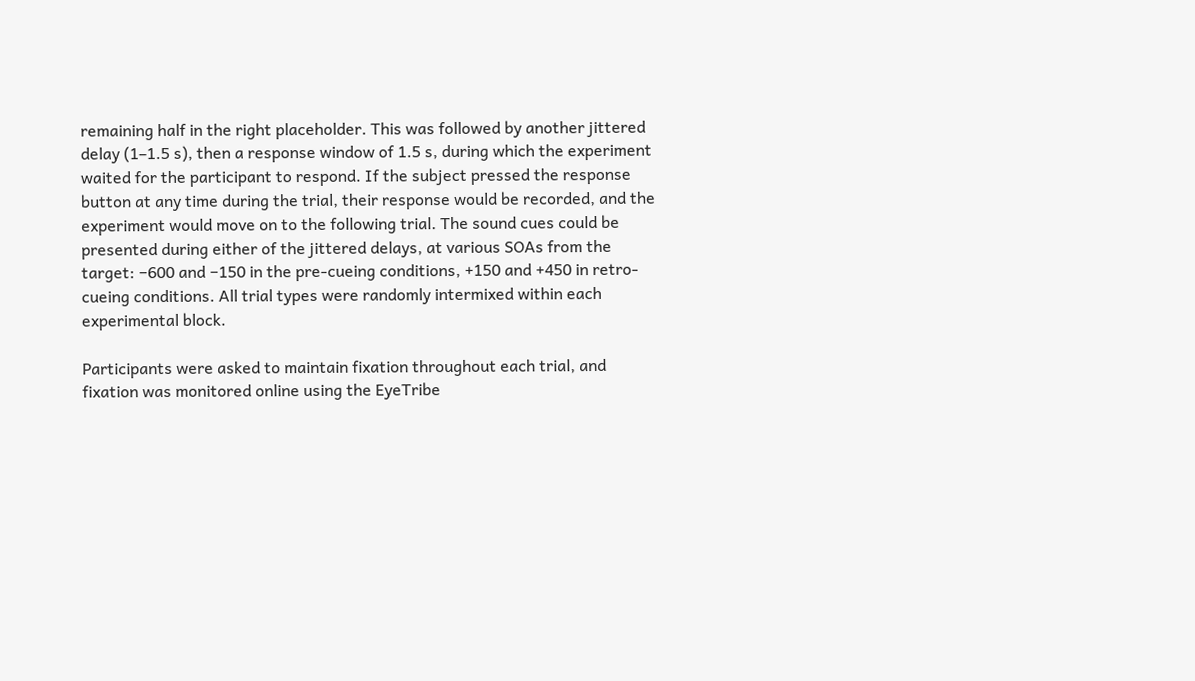remaining half in the right placeholder. This was followed by another jittered delay (1–1.5 s), then a response window of 1.5 s, during which the experiment waited for the participant to respond. If the subject pressed the response button at any time during the trial, their response would be recorded, and the experiment would move on to the following trial. The sound cues could be presented during either of the jittered delays, at various SOAs from the target: −600 and −150 in the pre-cueing conditions, +150 and +450 in retro-cueing conditions. All trial types were randomly intermixed within each experimental block.

Participants were asked to maintain fixation throughout each trial, and fixation was monitored online using the EyeTribe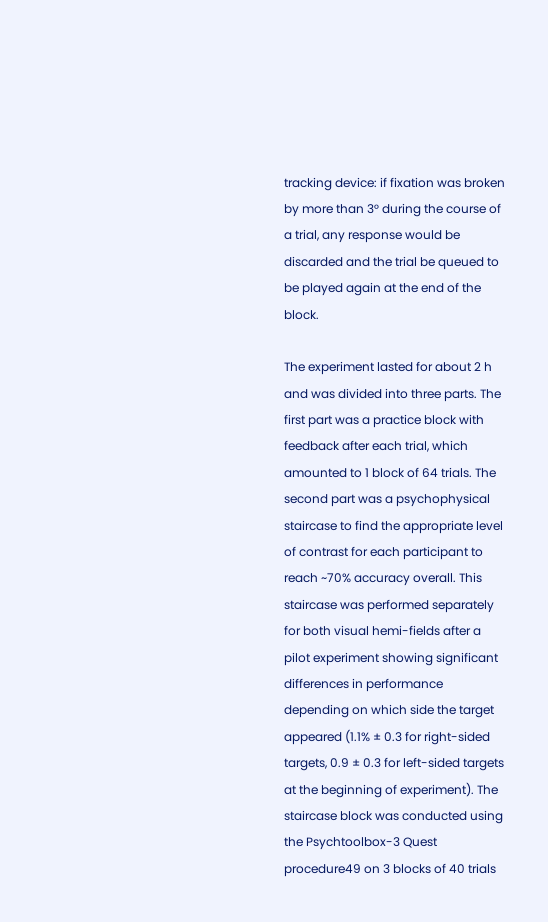tracking device: if fixation was broken by more than 3° during the course of a trial, any response would be discarded and the trial be queued to be played again at the end of the block.

The experiment lasted for about 2 h and was divided into three parts. The first part was a practice block with feedback after each trial, which amounted to 1 block of 64 trials. The second part was a psychophysical staircase to find the appropriate level of contrast for each participant to reach ~70% accuracy overall. This staircase was performed separately for both visual hemi-fields after a pilot experiment showing significant differences in performance depending on which side the target appeared (1.1% ± 0.3 for right-sided targets, 0.9 ± 0.3 for left-sided targets at the beginning of experiment). The staircase block was conducted using the Psychtoolbox-3 Quest procedure49 on 3 blocks of 40 trials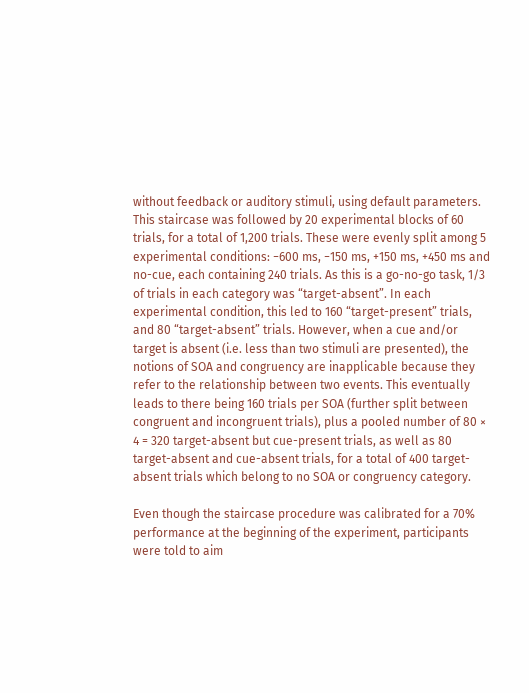without feedback or auditory stimuli, using default parameters. This staircase was followed by 20 experimental blocks of 60 trials, for a total of 1,200 trials. These were evenly split among 5 experimental conditions: −600 ms, −150 ms, +150 ms, +450 ms and no-cue, each containing 240 trials. As this is a go-no-go task, 1/3 of trials in each category was “target-absent”. In each experimental condition, this led to 160 “target-present” trials, and 80 “target-absent” trials. However, when a cue and/or target is absent (i.e. less than two stimuli are presented), the notions of SOA and congruency are inapplicable because they refer to the relationship between two events. This eventually leads to there being 160 trials per SOA (further split between congruent and incongruent trials), plus a pooled number of 80 × 4 = 320 target-absent but cue-present trials, as well as 80 target-absent and cue-absent trials, for a total of 400 target-absent trials which belong to no SOA or congruency category.

Even though the staircase procedure was calibrated for a 70% performance at the beginning of the experiment, participants were told to aim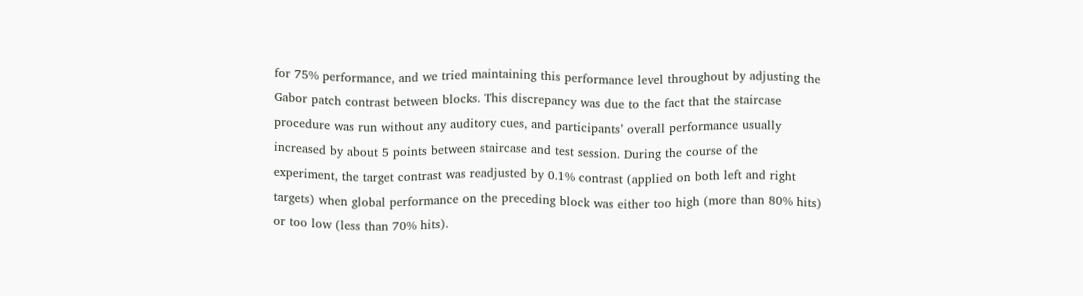for 75% performance, and we tried maintaining this performance level throughout by adjusting the Gabor patch contrast between blocks. This discrepancy was due to the fact that the staircase procedure was run without any auditory cues, and participants’ overall performance usually increased by about 5 points between staircase and test session. During the course of the experiment, the target contrast was readjusted by 0.1% contrast (applied on both left and right targets) when global performance on the preceding block was either too high (more than 80% hits) or too low (less than 70% hits).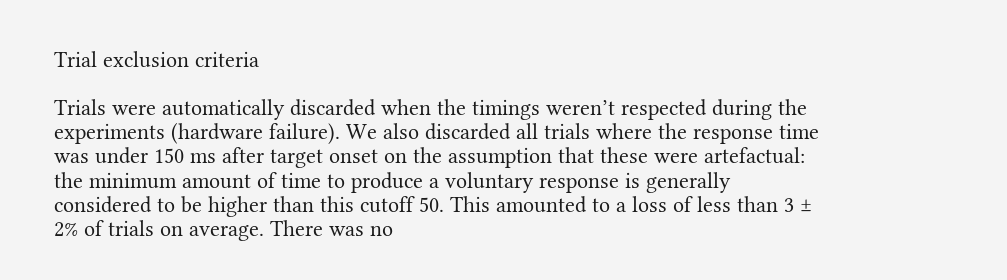Trial exclusion criteria

Trials were automatically discarded when the timings weren’t respected during the experiments (hardware failure). We also discarded all trials where the response time was under 150 ms after target onset on the assumption that these were artefactual: the minimum amount of time to produce a voluntary response is generally considered to be higher than this cutoff 50. This amounted to a loss of less than 3 ± 2% of trials on average. There was no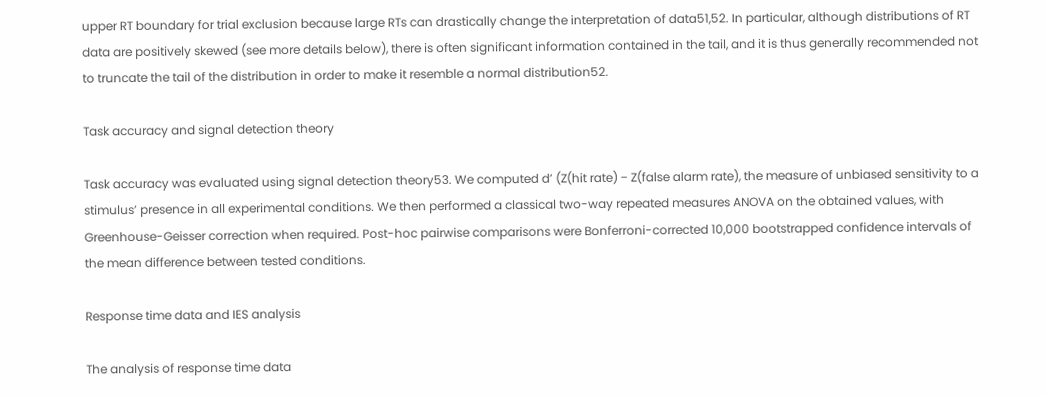upper RT boundary for trial exclusion because large RTs can drastically change the interpretation of data51,52. In particular, although distributions of RT data are positively skewed (see more details below), there is often significant information contained in the tail, and it is thus generally recommended not to truncate the tail of the distribution in order to make it resemble a normal distribution52.

Task accuracy and signal detection theory

Task accuracy was evaluated using signal detection theory53. We computed d’ (Z(hit rate) − Z(false alarm rate), the measure of unbiased sensitivity to a stimulus’ presence in all experimental conditions. We then performed a classical two-way repeated measures ANOVA on the obtained values, with Greenhouse-Geisser correction when required. Post-hoc pairwise comparisons were Bonferroni-corrected 10,000 bootstrapped confidence intervals of the mean difference between tested conditions.

Response time data and IES analysis

The analysis of response time data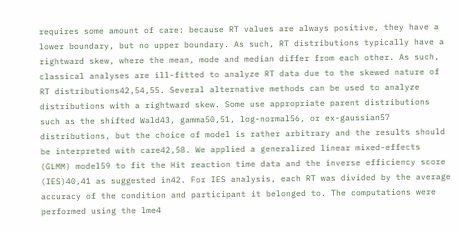requires some amount of care: because RT values are always positive, they have a lower boundary, but no upper boundary. As such, RT distributions typically have a rightward skew, where the mean, mode and median differ from each other. As such, classical analyses are ill-fitted to analyze RT data due to the skewed nature of RT distributions42,54,55. Several alternative methods can be used to analyze distributions with a rightward skew. Some use appropriate parent distributions such as the shifted Wald43, gamma50,51, log-normal56, or ex-gaussian57 distributions, but the choice of model is rather arbitrary and the results should be interpreted with care42,58. We applied a generalized linear mixed-effects (GLMM) model59 to fit the Hit reaction time data and the inverse efficiency score (IES)40,41 as suggested in42. For IES analysis, each RT was divided by the average accuracy of the condition and participant it belonged to. The computations were performed using the lme4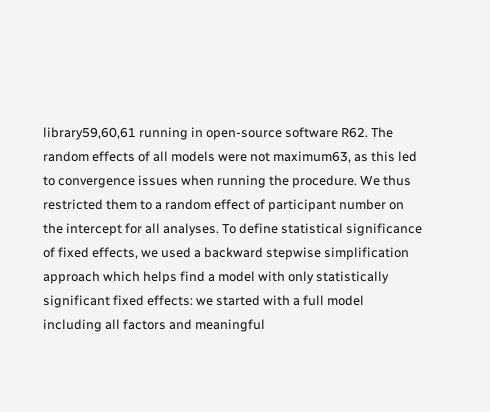library59,60,61 running in open-source software R62. The random effects of all models were not maximum63, as this led to convergence issues when running the procedure. We thus restricted them to a random effect of participant number on the intercept for all analyses. To define statistical significance of fixed effects, we used a backward stepwise simplification approach which helps find a model with only statistically significant fixed effects: we started with a full model including all factors and meaningful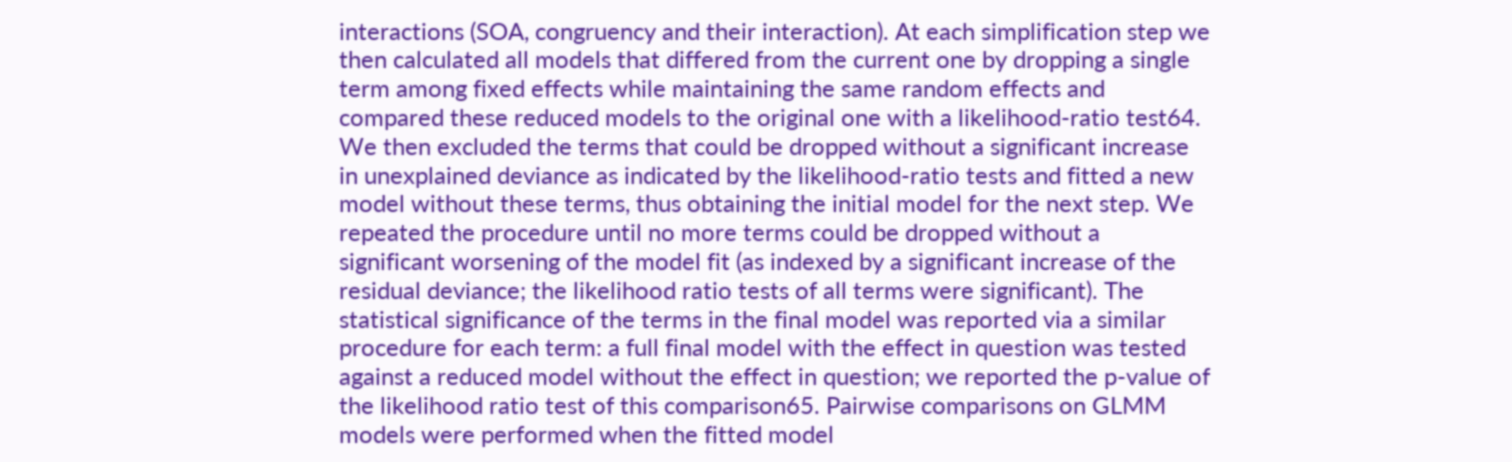interactions (SOA, congruency and their interaction). At each simplification step we then calculated all models that differed from the current one by dropping a single term among fixed effects while maintaining the same random effects and compared these reduced models to the original one with a likelihood-ratio test64. We then excluded the terms that could be dropped without a significant increase in unexplained deviance as indicated by the likelihood-ratio tests and fitted a new model without these terms, thus obtaining the initial model for the next step. We repeated the procedure until no more terms could be dropped without a significant worsening of the model fit (as indexed by a significant increase of the residual deviance; the likelihood ratio tests of all terms were significant). The statistical significance of the terms in the final model was reported via a similar procedure for each term: a full final model with the effect in question was tested against a reduced model without the effect in question; we reported the p-value of the likelihood ratio test of this comparison65. Pairwise comparisons on GLMM models were performed when the fitted model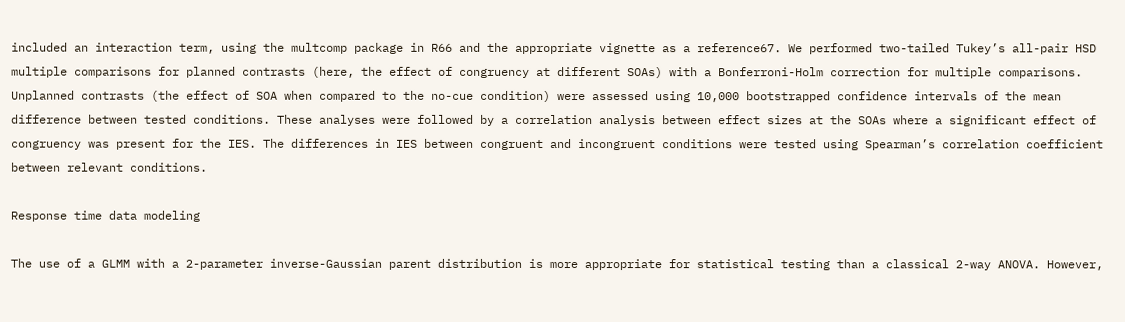included an interaction term, using the multcomp package in R66 and the appropriate vignette as a reference67. We performed two-tailed Tukey’s all-pair HSD multiple comparisons for planned contrasts (here, the effect of congruency at different SOAs) with a Bonferroni-Holm correction for multiple comparisons. Unplanned contrasts (the effect of SOA when compared to the no-cue condition) were assessed using 10,000 bootstrapped confidence intervals of the mean difference between tested conditions. These analyses were followed by a correlation analysis between effect sizes at the SOAs where a significant effect of congruency was present for the IES. The differences in IES between congruent and incongruent conditions were tested using Spearman’s correlation coefficient between relevant conditions.

Response time data modeling

The use of a GLMM with a 2-parameter inverse-Gaussian parent distribution is more appropriate for statistical testing than a classical 2-way ANOVA. However,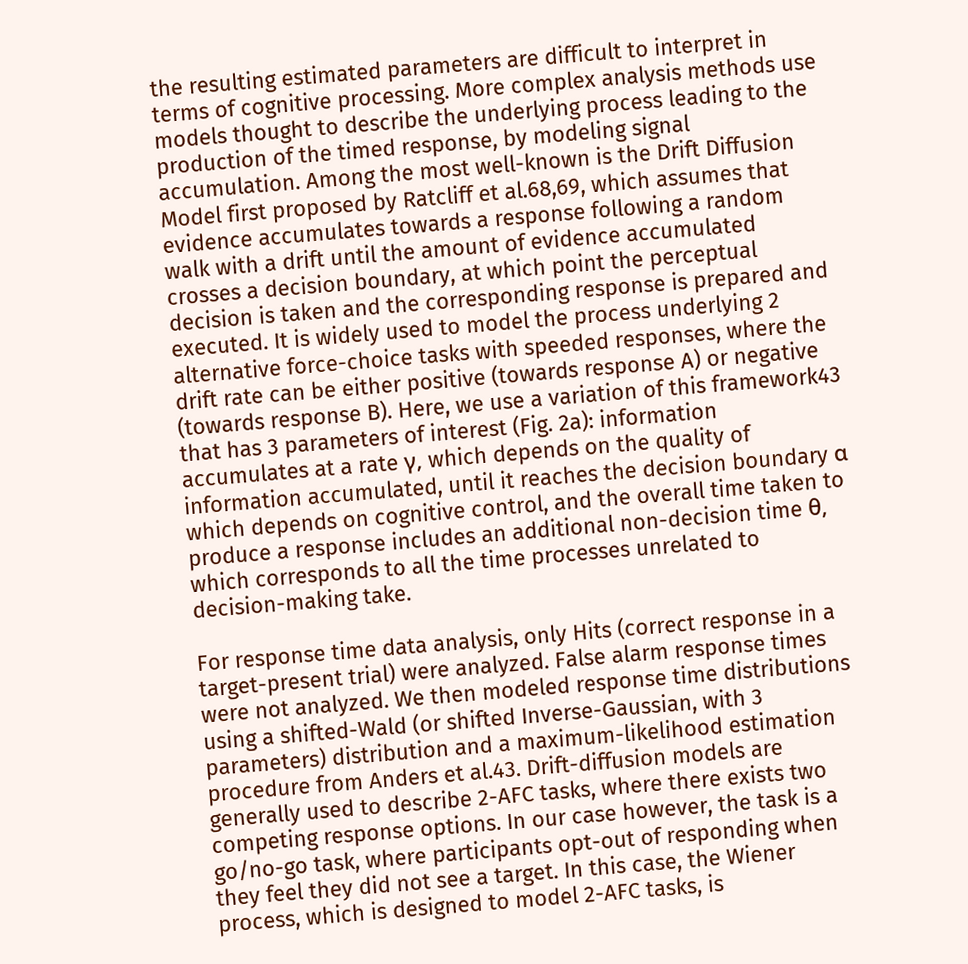the resulting estimated parameters are difficult to interpret in terms of cognitive processing. More complex analysis methods use models thought to describe the underlying process leading to the production of the timed response, by modeling signal accumulation. Among the most well-known is the Drift Diffusion Model first proposed by Ratcliff et al.68,69, which assumes that evidence accumulates towards a response following a random walk with a drift until the amount of evidence accumulated crosses a decision boundary, at which point the perceptual decision is taken and the corresponding response is prepared and executed. It is widely used to model the process underlying 2 alternative force-choice tasks with speeded responses, where the drift rate can be either positive (towards response A) or negative (towards response B). Here, we use a variation of this framework43 that has 3 parameters of interest (Fig. 2a): information accumulates at a rate γ, which depends on the quality of information accumulated, until it reaches the decision boundary α which depends on cognitive control, and the overall time taken to produce a response includes an additional non-decision time θ, which corresponds to all the time processes unrelated to decision-making take.

For response time data analysis, only Hits (correct response in a target-present trial) were analyzed. False alarm response times were not analyzed. We then modeled response time distributions using a shifted-Wald (or shifted Inverse-Gaussian, with 3 parameters) distribution and a maximum-likelihood estimation procedure from Anders et al.43. Drift-diffusion models are generally used to describe 2-AFC tasks, where there exists two competing response options. In our case however, the task is a go/no-go task, where participants opt-out of responding when they feel they did not see a target. In this case, the Wiener process, which is designed to model 2-AFC tasks, is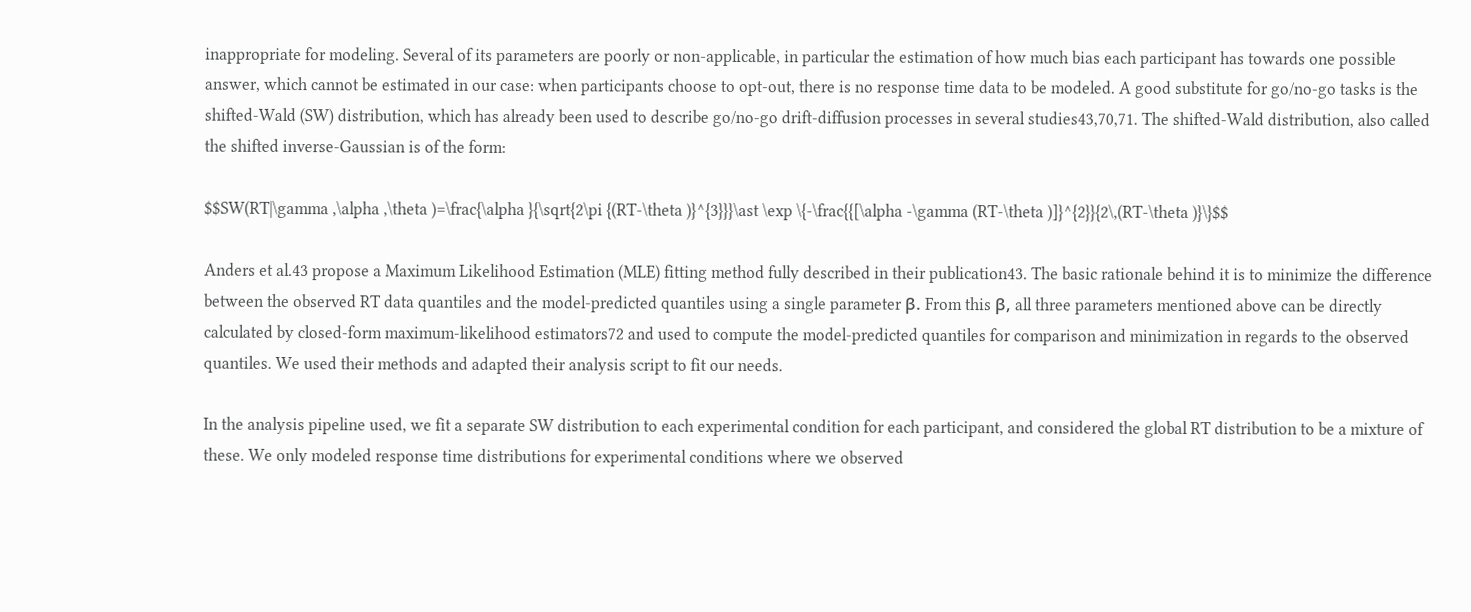inappropriate for modeling. Several of its parameters are poorly or non-applicable, in particular the estimation of how much bias each participant has towards one possible answer, which cannot be estimated in our case: when participants choose to opt-out, there is no response time data to be modeled. A good substitute for go/no-go tasks is the shifted-Wald (SW) distribution, which has already been used to describe go/no-go drift-diffusion processes in several studies43,70,71. The shifted-Wald distribution, also called the shifted inverse-Gaussian is of the form:

$$SW(RT|\gamma ,\alpha ,\theta )=\frac{\alpha }{\sqrt{2\pi {(RT-\theta )}^{3}}}\ast \exp \{-\frac{{[\alpha -\gamma (RT-\theta )]}^{2}}{2\,(RT-\theta )}\}$$

Anders et al.43 propose a Maximum Likelihood Estimation (MLE) fitting method fully described in their publication43. The basic rationale behind it is to minimize the difference between the observed RT data quantiles and the model-predicted quantiles using a single parameter β. From this β, all three parameters mentioned above can be directly calculated by closed-form maximum-likelihood estimators72 and used to compute the model-predicted quantiles for comparison and minimization in regards to the observed quantiles. We used their methods and adapted their analysis script to fit our needs.

In the analysis pipeline used, we fit a separate SW distribution to each experimental condition for each participant, and considered the global RT distribution to be a mixture of these. We only modeled response time distributions for experimental conditions where we observed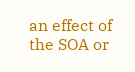an effect of the SOA or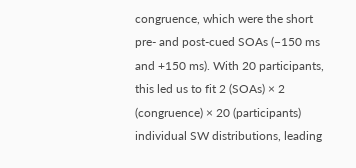congruence, which were the short pre- and post-cued SOAs (−150 ms and +150 ms). With 20 participants, this led us to fit 2 (SOAs) × 2 (congruence) × 20 (participants) individual SW distributions, leading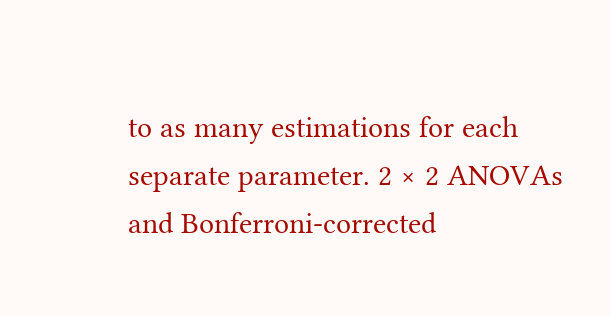to as many estimations for each separate parameter. 2 × 2 ANOVAs and Bonferroni-corrected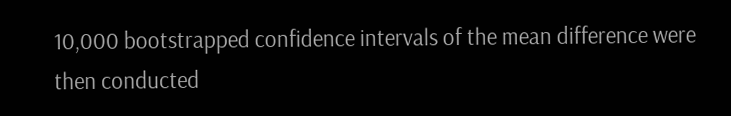10,000 bootstrapped confidence intervals of the mean difference were then conducted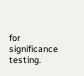for significance testing.